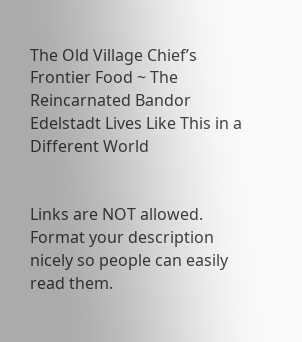The Old Village Chief’s Frontier Food ~ The Reincarnated Bandor Edelstadt Lives Like This in a Different World


Links are NOT allowed. Format your description nicely so people can easily read them.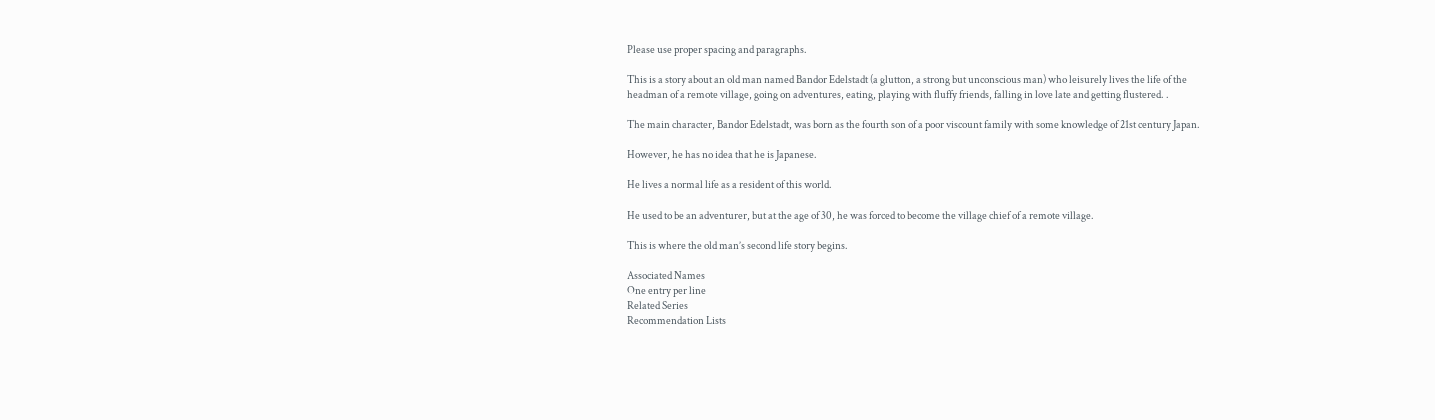Please use proper spacing and paragraphs.

This is a story about an old man named Bandor Edelstadt (a glutton, a strong but unconscious man) who leisurely lives the life of the headman of a remote village, going on adventures, eating, playing with fluffy friends, falling in love late and getting flustered. .

The main character, Bandor Edelstadt, was born as the fourth son of a poor viscount family with some knowledge of 21st century Japan.

However, he has no idea that he is Japanese.

He lives a normal life as a resident of this world.

He used to be an adventurer, but at the age of 30, he was forced to become the village chief of a remote village.

This is where the old man’s second life story begins.

Associated Names
One entry per line
Related Series
Recommendation Lists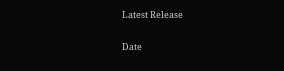Latest Release

Date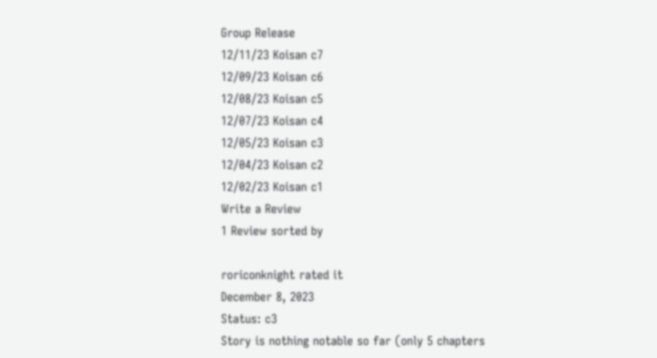Group Release
12/11/23 Koisan c7
12/09/23 Koisan c6
12/08/23 Koisan c5
12/07/23 Koisan c4
12/05/23 Koisan c3
12/04/23 Koisan c2
12/02/23 Koisan c1
Write a Review
1 Review sorted by

roriconknight rated it
December 8, 2023
Status: c3
Story is nothing notable so far (only 5 chapters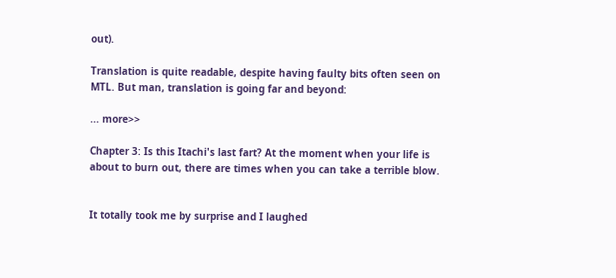out).

Translation is quite readable, despite having faulty bits often seen on MTL. But man, translation is going far and beyond:

... more>>

Chapter 3: Is this Itachi's last fart? At the moment when your life is about to burn out, there are times when you can take a terrible blow.


It totally took me by surprise and I laughed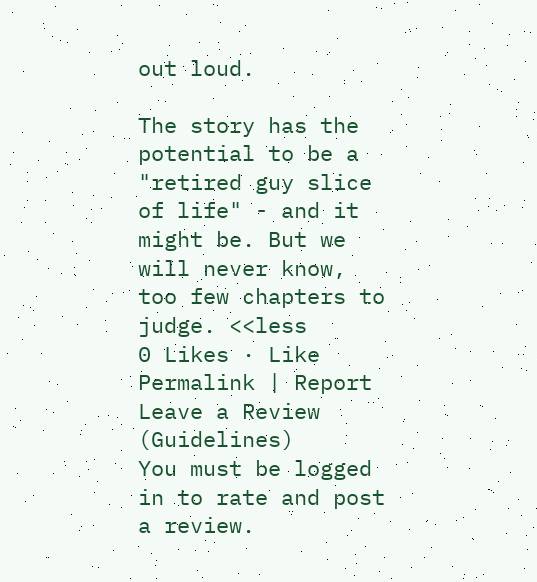out loud.

The story has the potential to be a "retired guy slice of life" - and it might be. But we will never know, too few chapters to judge. <<less
0 Likes · Like Permalink | Report
Leave a Review (Guidelines)
You must be logged in to rate and post a review.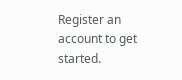Register an account to get started.